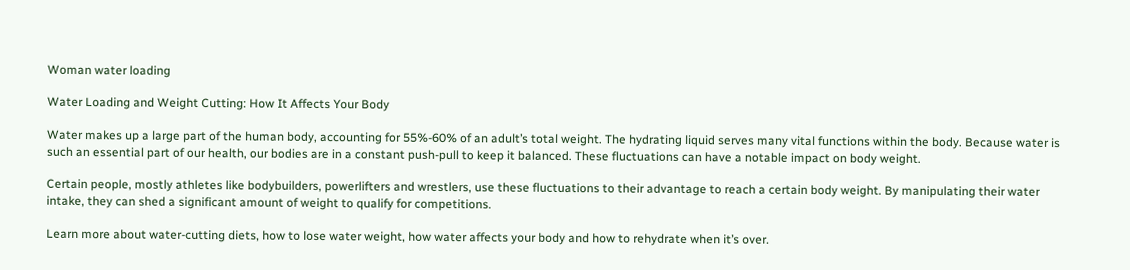Woman water loading

Water Loading and Weight Cutting: How It Affects Your Body

Water makes up a large part of the human body, accounting for 55%-60% of an adult’s total weight. The hydrating liquid serves many vital functions within the body. Because water is such an essential part of our health, our bodies are in a constant push-pull to keep it balanced. These fluctuations can have a notable impact on body weight.

Certain people, mostly athletes like bodybuilders, powerlifters and wrestlers, use these fluctuations to their advantage to reach a certain body weight. By manipulating their water intake, they can shed a significant amount of weight to qualify for competitions.

Learn more about water-cutting diets, how to lose water weight, how water affects your body and how to rehydrate when it’s over.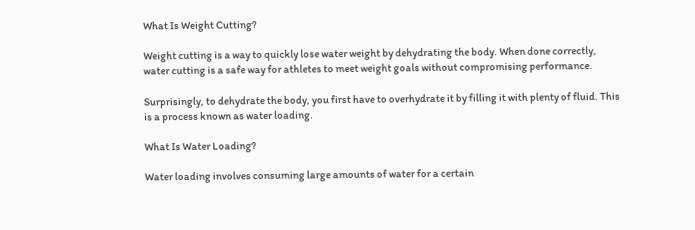What Is Weight Cutting?

Weight cutting is a way to quickly lose water weight by dehydrating the body. When done correctly, water cutting is a safe way for athletes to meet weight goals without compromising performance.

Surprisingly, to dehydrate the body, you first have to overhydrate it by filling it with plenty of fluid. This is a process known as water loading.

What Is Water Loading?

Water loading involves consuming large amounts of water for a certain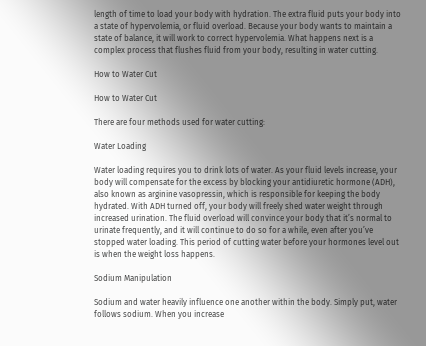length of time to load your body with hydration. The extra fluid puts your body into a state of hypervolemia, or fluid overload. Because your body wants to maintain a state of balance, it will work to correct hypervolemia. What happens next is a complex process that flushes fluid from your body, resulting in water cutting.

How to Water Cut

How to Water Cut

There are four methods used for water cutting:

Water Loading

Water loading requires you to drink lots of water. As your fluid levels increase, your body will compensate for the excess by blocking your antidiuretic hormone (ADH), also known as arginine vasopressin, which is responsible for keeping the body hydrated. With ADH turned off, your body will freely shed water weight through increased urination. The fluid overload will convince your body that it’s normal to urinate frequently, and it will continue to do so for a while, even after you’ve stopped water loading. This period of cutting water before your hormones level out is when the weight loss happens.

Sodium Manipulation

Sodium and water heavily influence one another within the body. Simply put, water follows sodium. When you increase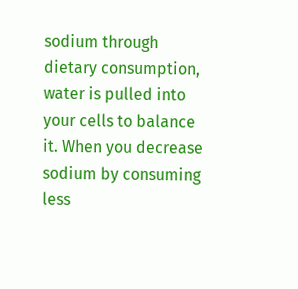sodium through dietary consumption, water is pulled into your cells to balance it. When you decrease sodium by consuming less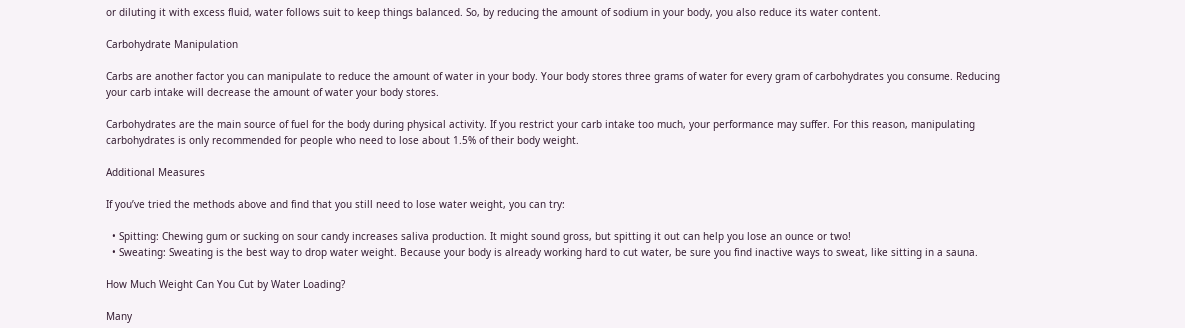or diluting it with excess fluid, water follows suit to keep things balanced. So, by reducing the amount of sodium in your body, you also reduce its water content.

Carbohydrate Manipulation

Carbs are another factor you can manipulate to reduce the amount of water in your body. Your body stores three grams of water for every gram of carbohydrates you consume. Reducing your carb intake will decrease the amount of water your body stores.

Carbohydrates are the main source of fuel for the body during physical activity. If you restrict your carb intake too much, your performance may suffer. For this reason, manipulating carbohydrates is only recommended for people who need to lose about 1.5% of their body weight.

Additional Measures

If you’ve tried the methods above and find that you still need to lose water weight, you can try:

  • Spitting: Chewing gum or sucking on sour candy increases saliva production. It might sound gross, but spitting it out can help you lose an ounce or two!
  • Sweating: Sweating is the best way to drop water weight. Because your body is already working hard to cut water, be sure you find inactive ways to sweat, like sitting in a sauna.

How Much Weight Can You Cut by Water Loading?

Many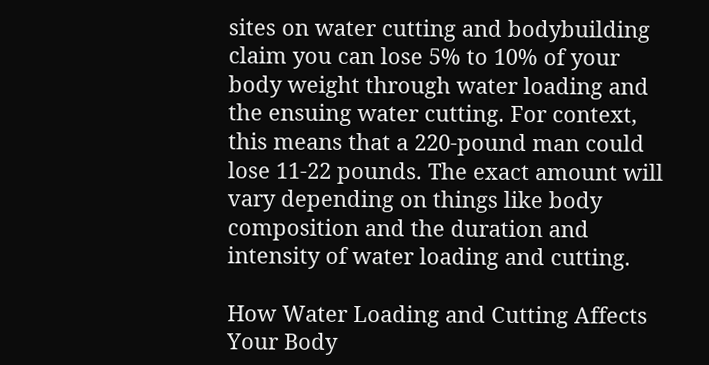sites on water cutting and bodybuilding claim you can lose 5% to 10% of your body weight through water loading and the ensuing water cutting. For context, this means that a 220-pound man could lose 11-22 pounds. The exact amount will vary depending on things like body composition and the duration and intensity of water loading and cutting.

How Water Loading and Cutting Affects Your Body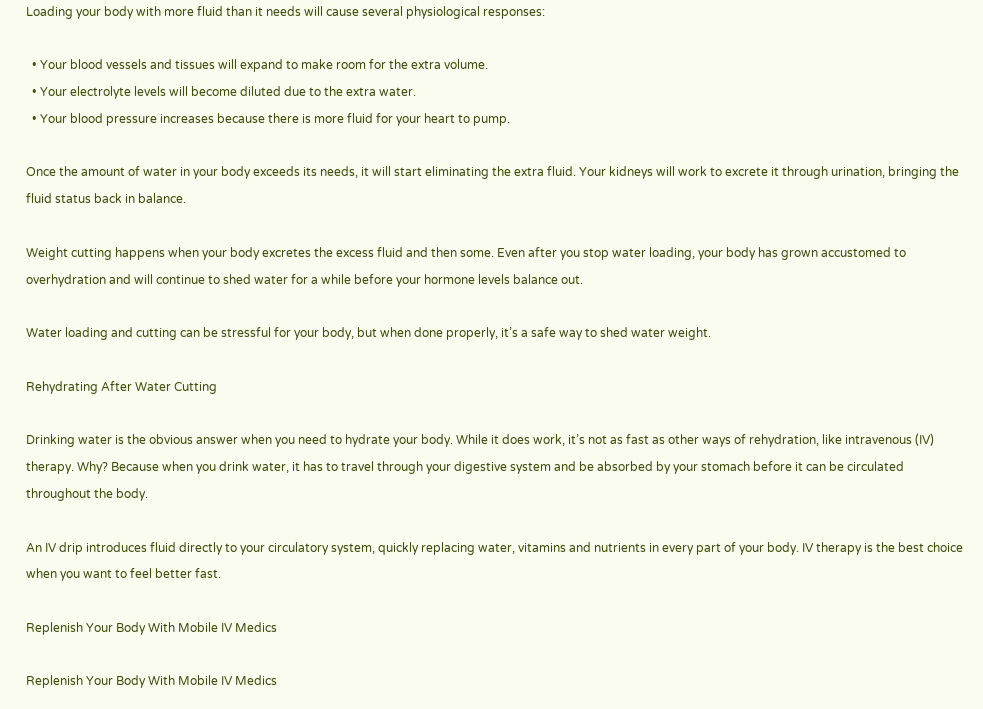Loading your body with more fluid than it needs will cause several physiological responses:

  • Your blood vessels and tissues will expand to make room for the extra volume.
  • Your electrolyte levels will become diluted due to the extra water.
  • Your blood pressure increases because there is more fluid for your heart to pump.

Once the amount of water in your body exceeds its needs, it will start eliminating the extra fluid. Your kidneys will work to excrete it through urination, bringing the fluid status back in balance.

Weight cutting happens when your body excretes the excess fluid and then some. Even after you stop water loading, your body has grown accustomed to overhydration and will continue to shed water for a while before your hormone levels balance out.

Water loading and cutting can be stressful for your body, but when done properly, it’s a safe way to shed water weight.

Rehydrating After Water Cutting

Drinking water is the obvious answer when you need to hydrate your body. While it does work, it’s not as fast as other ways of rehydration, like intravenous (IV) therapy. Why? Because when you drink water, it has to travel through your digestive system and be absorbed by your stomach before it can be circulated throughout the body.

An IV drip introduces fluid directly to your circulatory system, quickly replacing water, vitamins and nutrients in every part of your body. IV therapy is the best choice when you want to feel better fast.

Replenish Your Body With Mobile IV Medics

Replenish Your Body With Mobile IV Medics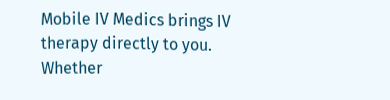Mobile IV Medics brings IV therapy directly to you. Whether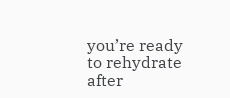you’re ready to rehydrate after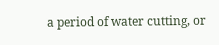a period of water cutting, or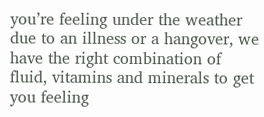you’re feeling under the weather due to an illness or a hangover, we have the right combination of fluid, vitamins and minerals to get you feeling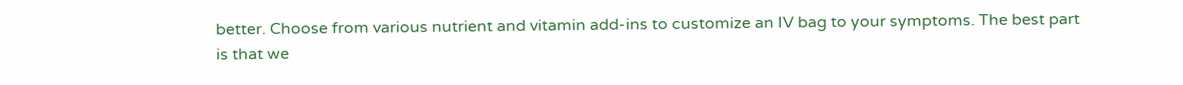better. Choose from various nutrient and vitamin add-ins to customize an IV bag to your symptoms. The best part is that we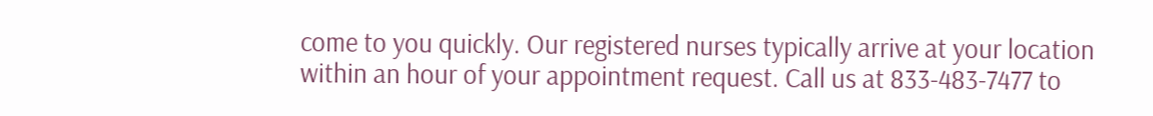come to you quickly. Our registered nurses typically arrive at your location within an hour of your appointment request. Call us at 833-483-7477 to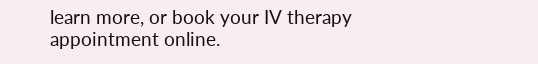learn more, or book your IV therapy appointment online.